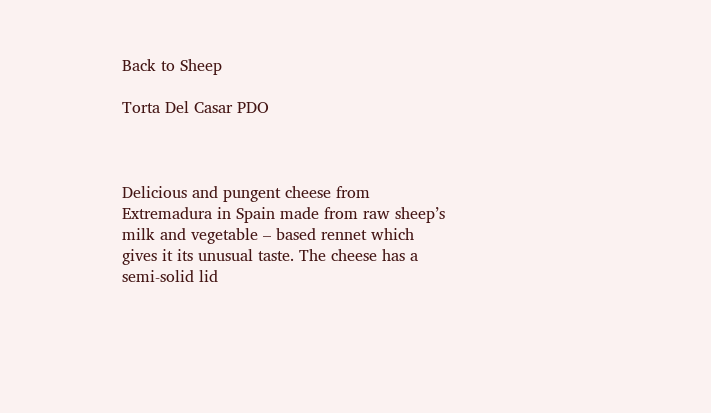Back to Sheep

Torta Del Casar PDO



Delicious and pungent cheese from Extremadura in Spain made from raw sheep’s milk and vegetable – based rennet which gives it its unusual taste. The cheese has a semi-solid lid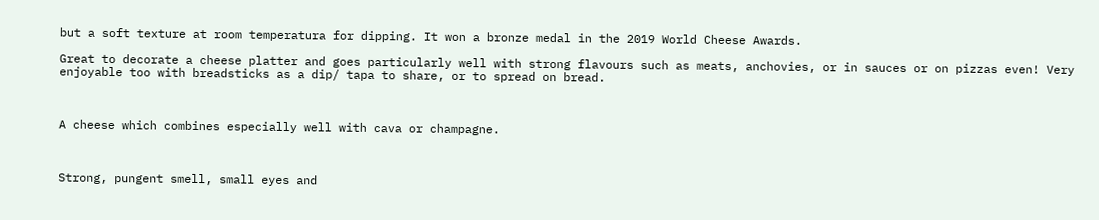but a soft texture at room temperatura for dipping. It won a bronze medal in the 2019 World Cheese Awards.

Great to decorate a cheese platter and goes particularly well with strong flavours such as meats, anchovies, or in sauces or on pizzas even! Very enjoyable too with breadsticks as a dip/ tapa to share, or to spread on bread.



A cheese which combines especially well with cava or champagne.



Strong, pungent smell, small eyes and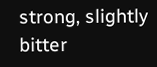strong, slightly bitter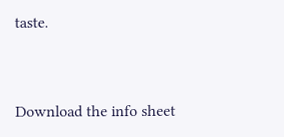taste.



Download the info sheet